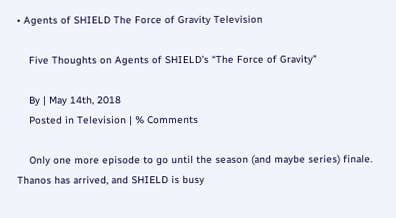• Agents of SHIELD The Force of Gravity Television

    Five Thoughts on Agents of SHIELD’s “The Force of Gravity”

    By | May 14th, 2018
    Posted in Television | % Comments

    Only one more episode to go until the season (and maybe series) finale. Thanos has arrived, and SHIELD is busy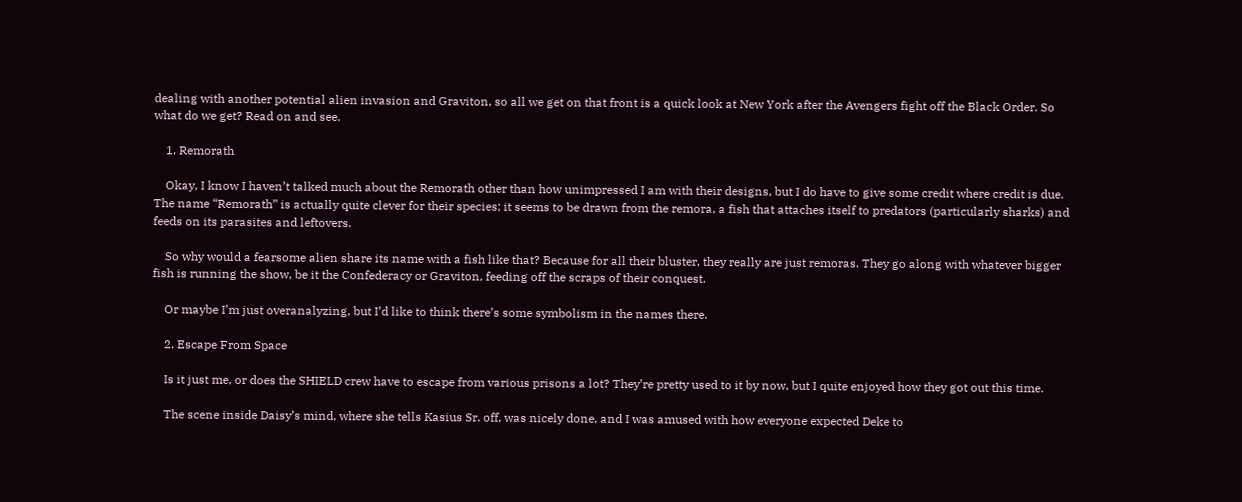dealing with another potential alien invasion and Graviton, so all we get on that front is a quick look at New York after the Avengers fight off the Black Order. So what do we get? Read on and see.

    1. Remorath

    Okay, I know I haven’t talked much about the Remorath other than how unimpressed I am with their designs, but I do have to give some credit where credit is due. The name “Remorath” is actually quite clever for their species; it seems to be drawn from the remora, a fish that attaches itself to predators (particularly sharks) and feeds on its parasites and leftovers.

    So why would a fearsome alien share its name with a fish like that? Because for all their bluster, they really are just remoras. They go along with whatever bigger fish is running the show, be it the Confederacy or Graviton, feeding off the scraps of their conquest.

    Or maybe I’m just overanalyzing, but I’d like to think there’s some symbolism in the names there.

    2. Escape From Space

    Is it just me, or does the SHIELD crew have to escape from various prisons a lot? They’re pretty used to it by now, but I quite enjoyed how they got out this time.

    The scene inside Daisy’s mind, where she tells Kasius Sr. off, was nicely done, and I was amused with how everyone expected Deke to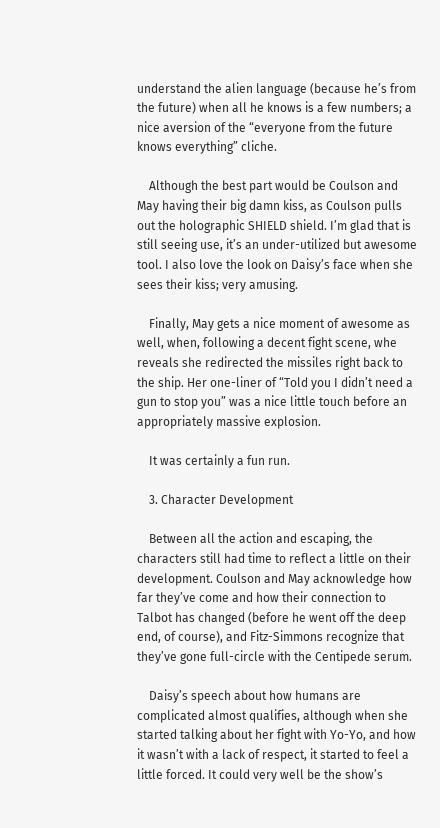understand the alien language (because he’s from the future) when all he knows is a few numbers; a nice aversion of the “everyone from the future knows everything” cliche.

    Although the best part would be Coulson and May having their big damn kiss, as Coulson pulls out the holographic SHIELD shield. I’m glad that is still seeing use, it’s an under-utilized but awesome tool. I also love the look on Daisy’s face when she sees their kiss; very amusing.

    Finally, May gets a nice moment of awesome as well, when, following a decent fight scene, whe reveals she redirected the missiles right back to the ship. Her one-liner of “Told you I didn’t need a gun to stop you” was a nice little touch before an appropriately massive explosion.

    It was certainly a fun run.

    3. Character Development

    Between all the action and escaping, the characters still had time to reflect a little on their development. Coulson and May acknowledge how far they’ve come and how their connection to Talbot has changed (before he went off the deep end, of course), and Fitz-Simmons recognize that they’ve gone full-circle with the Centipede serum.

    Daisy’s speech about how humans are complicated almost qualifies, although when she started talking about her fight with Yo-Yo, and how it wasn’t with a lack of respect, it started to feel a little forced. It could very well be the show’s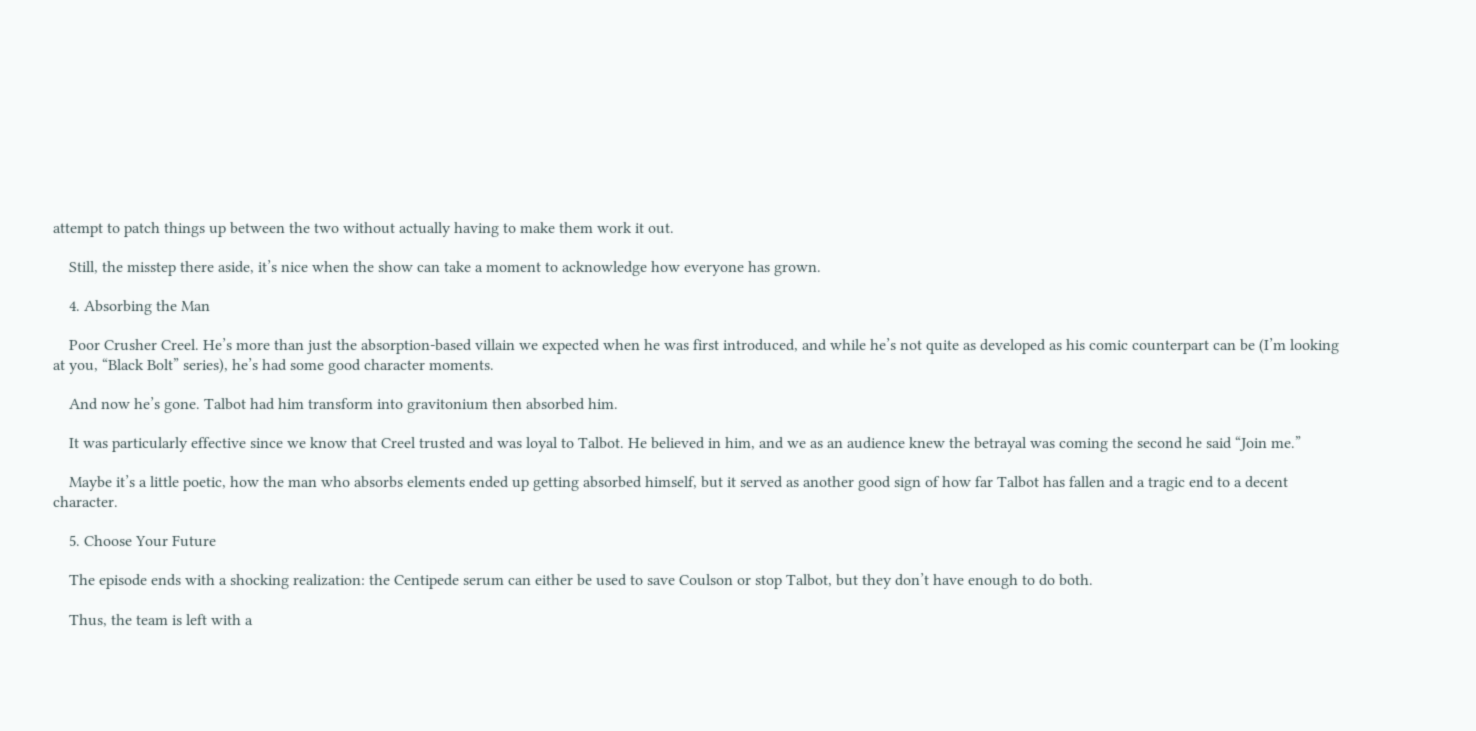attempt to patch things up between the two without actually having to make them work it out.

    Still, the misstep there aside, it’s nice when the show can take a moment to acknowledge how everyone has grown.

    4. Absorbing the Man

    Poor Crusher Creel. He’s more than just the absorption-based villain we expected when he was first introduced, and while he’s not quite as developed as his comic counterpart can be (I’m looking at you, “Black Bolt” series), he’s had some good character moments.

    And now he’s gone. Talbot had him transform into gravitonium then absorbed him.

    It was particularly effective since we know that Creel trusted and was loyal to Talbot. He believed in him, and we as an audience knew the betrayal was coming the second he said “Join me.”

    Maybe it’s a little poetic, how the man who absorbs elements ended up getting absorbed himself, but it served as another good sign of how far Talbot has fallen and a tragic end to a decent character.

    5. Choose Your Future

    The episode ends with a shocking realization: the Centipede serum can either be used to save Coulson or stop Talbot, but they don’t have enough to do both.

    Thus, the team is left with a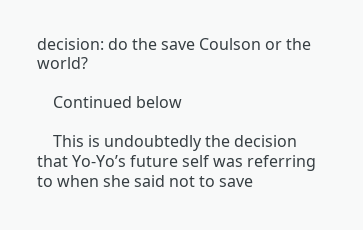decision: do the save Coulson or the world?

    Continued below

    This is undoubtedly the decision that Yo-Yo’s future self was referring to when she said not to save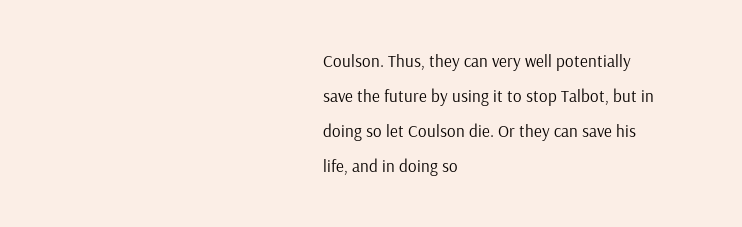Coulson. Thus, they can very well potentially save the future by using it to stop Talbot, but in doing so let Coulson die. Or they can save his life, and in doing so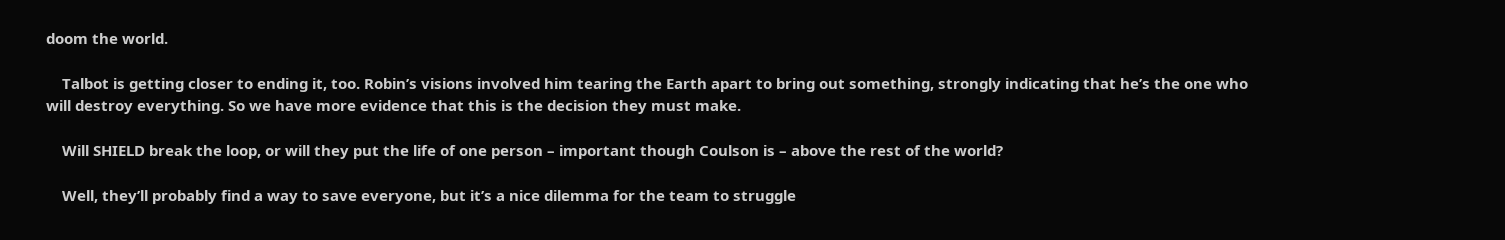doom the world.

    Talbot is getting closer to ending it, too. Robin’s visions involved him tearing the Earth apart to bring out something, strongly indicating that he’s the one who will destroy everything. So we have more evidence that this is the decision they must make.

    Will SHIELD break the loop, or will they put the life of one person – important though Coulson is – above the rest of the world?

    Well, they’ll probably find a way to save everyone, but it’s a nice dilemma for the team to struggle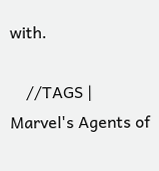with.

    //TAGS | Marvel's Agents of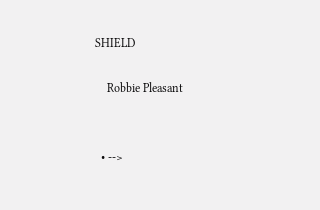SHIELD

    Robbie Pleasant


  • -->